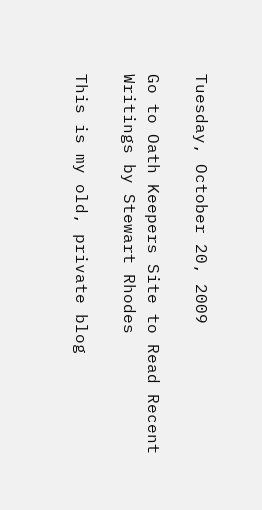Tuesday, October 20, 2009

Go to Oath Keepers Site to Read Recent Writings by Stewart Rhodes

This is my old, private blog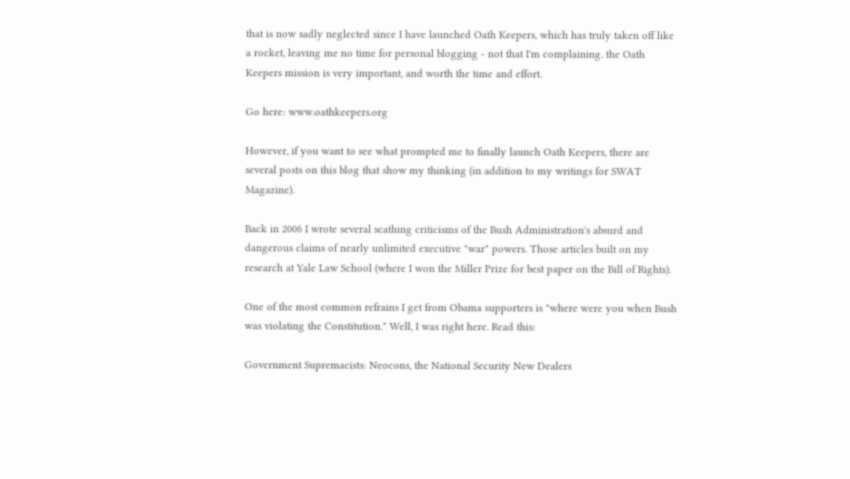that is now sadly neglected since I have launched Oath Keepers, which has truly taken off like a rocket, leaving me no time for personal blogging - not that I'm complaining. the Oath Keepers mission is very important, and worth the time and effort.

Go here: www.oathkeepers.org

However, if you want to see what prompted me to finally launch Oath Keepers, there are several posts on this blog that show my thinking (in addition to my writings for SWAT Magazine).

Back in 2006 I wrote several scathing criticisms of the Bush Administration's absurd and dangerous claims of nearly unlimited executive "war" powers. Those articles built on my research at Yale Law School (where I won the Miller Prize for best paper on the Bill of Rights).

One of the most common refrains I get from Obama supporters is "where were you when Bush was violating the Constitution." Well, I was right here. Read this:

Government Supremacists: Neocons, the National Security New Dealers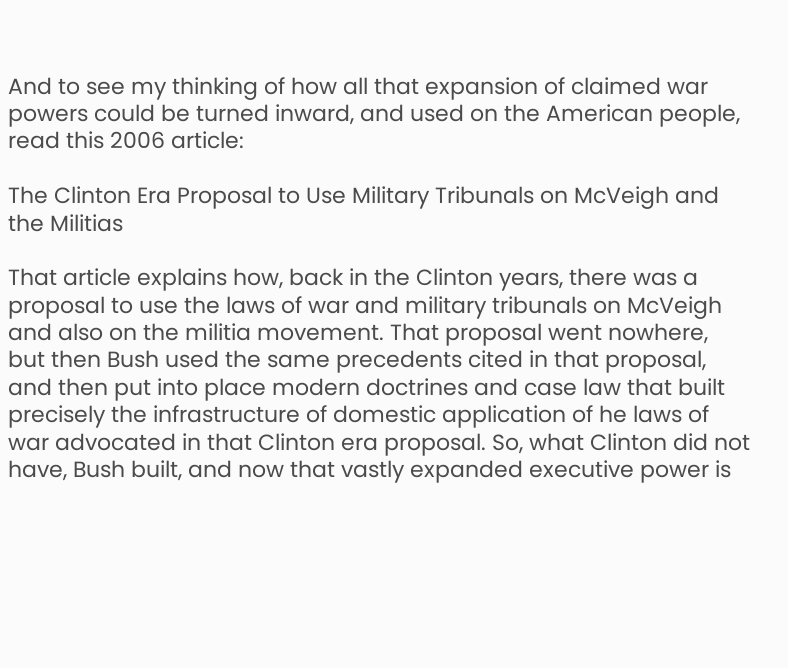And to see my thinking of how all that expansion of claimed war powers could be turned inward, and used on the American people, read this 2006 article:

The Clinton Era Proposal to Use Military Tribunals on McVeigh and the Militias

That article explains how, back in the Clinton years, there was a proposal to use the laws of war and military tribunals on McVeigh and also on the militia movement. That proposal went nowhere, but then Bush used the same precedents cited in that proposal, and then put into place modern doctrines and case law that built precisely the infrastructure of domestic application of he laws of war advocated in that Clinton era proposal. So, what Clinton did not have, Bush built, and now that vastly expanded executive power is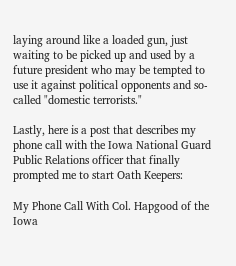laying around like a loaded gun, just waiting to be picked up and used by a future president who may be tempted to use it against political opponents and so-called "domestic terrorists."

Lastly, here is a post that describes my phone call with the Iowa National Guard Public Relations officer that finally prompted me to start Oath Keepers:

My Phone Call With Col. Hapgood of the Iowa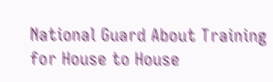National Guard About Training for House to House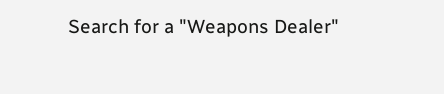Search for a "Weapons Dealer"